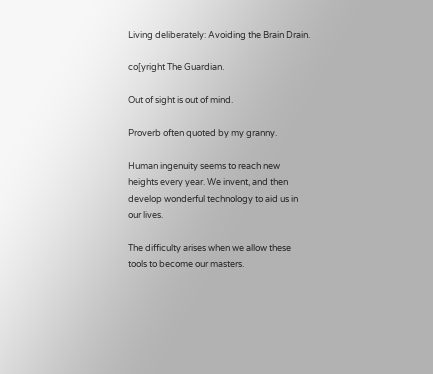Living deliberately: Avoiding the Brain Drain.

co[yright The Guardian.

Out of sight is out of mind.

Proverb often quoted by my granny.

Human ingenuity seems to reach new heights every year. We invent, and then develop wonderful technology to aid us in our lives.

The difficulty arises when we allow these tools to become our masters.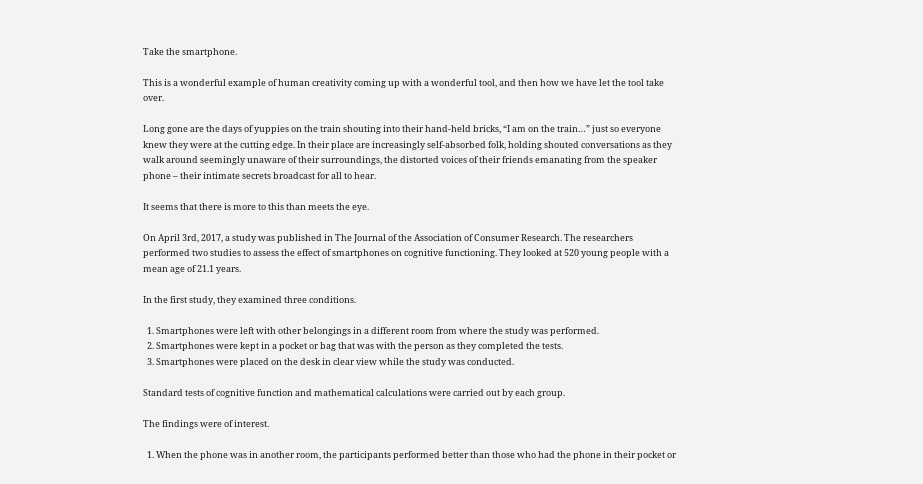Take the smartphone.

This is a wonderful example of human creativity coming up with a wonderful tool, and then how we have let the tool take over.

Long gone are the days of yuppies on the train shouting into their hand-held bricks, “I am on the train…” just so everyone knew they were at the cutting edge. In their place are increasingly self-absorbed folk, holding shouted conversations as they walk around seemingly unaware of their surroundings, the distorted voices of their friends emanating from the speaker phone – their intimate secrets broadcast for all to hear.

It seems that there is more to this than meets the eye.

On April 3rd, 2017, a study was published in The Journal of the Association of Consumer Research. The researchers performed two studies to assess the effect of smartphones on cognitive functioning. They looked at 520 young people with a mean age of 21.1 years.

In the first study, they examined three conditions.

  1. Smartphones were left with other belongings in a different room from where the study was performed.
  2. Smartphones were kept in a pocket or bag that was with the person as they completed the tests.
  3. Smartphones were placed on the desk in clear view while the study was conducted.

Standard tests of cognitive function and mathematical calculations were carried out by each group.

The findings were of interest.

  1. When the phone was in another room, the participants performed better than those who had the phone in their pocket or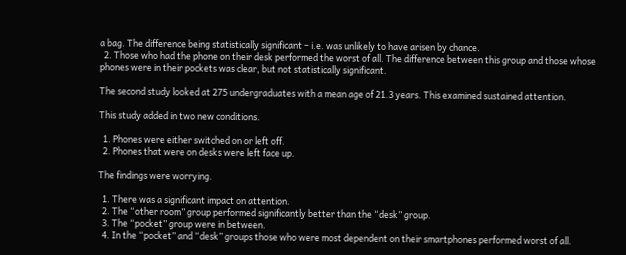a bag. The difference being statistically significant – i.e. was unlikely to have arisen by chance.
  2. Those who had the phone on their desk performed the worst of all. The difference between this group and those whose phones were in their pockets was clear, but not statistically significant.

The second study looked at 275 undergraduates with a mean age of 21.3 years. This examined sustained attention.

This study added in two new conditions.

  1. Phones were either switched on or left off.
  2. Phones that were on desks were left face up.

The findings were worrying.

  1. There was a significant impact on attention.
  2. The “other room” group performed significantly better than the “desk” group.
  3. The “pocket” group were in between.
  4. In the “pocket” and “desk” groups those who were most dependent on their smartphones performed worst of all.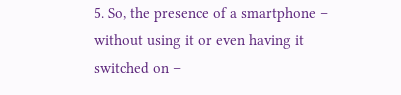5. So, the presence of a smartphone – without using it or even having it switched on –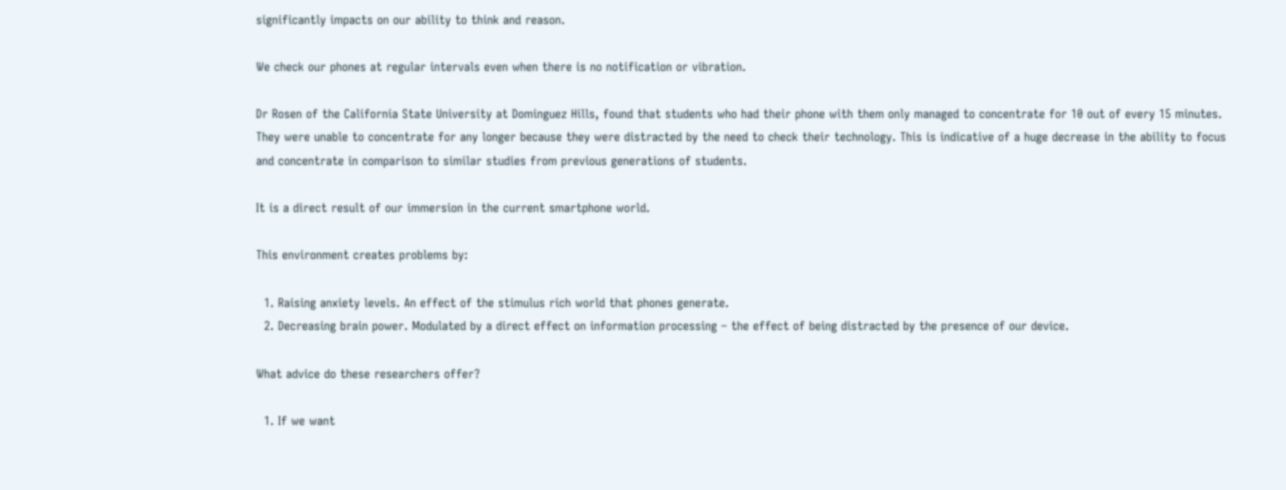significantly impacts on our ability to think and reason.

We check our phones at regular intervals even when there is no notification or vibration.

Dr Rosen of the California State University at Dominguez Hills, found that students who had their phone with them only managed to concentrate for 10 out of every 15 minutes. They were unable to concentrate for any longer because they were distracted by the need to check their technology. This is indicative of a huge decrease in the ability to focus and concentrate in comparison to similar studies from previous generations of students.

It is a direct result of our immersion in the current smartphone world.

This environment creates problems by:

  1. Raising anxiety levels. An effect of the stimulus rich world that phones generate.
  2. Decreasing brain power. Modulated by a direct effect on information processing – the effect of being distracted by the presence of our device.

What advice do these researchers offer?

  1. If we want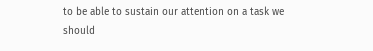to be able to sustain our attention on a task we should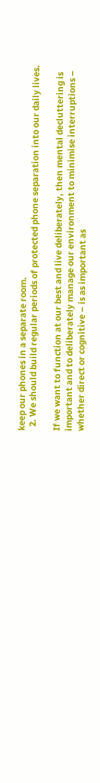keep our phones in a separate room.
  2. We should build regular periods of protected phone separation into our daily lives.

If we want to function at our best and live deliberately, then mental decluttering is important and to deliberately manage our environment to minimise interruptions – whether direct or cognitive – is as important as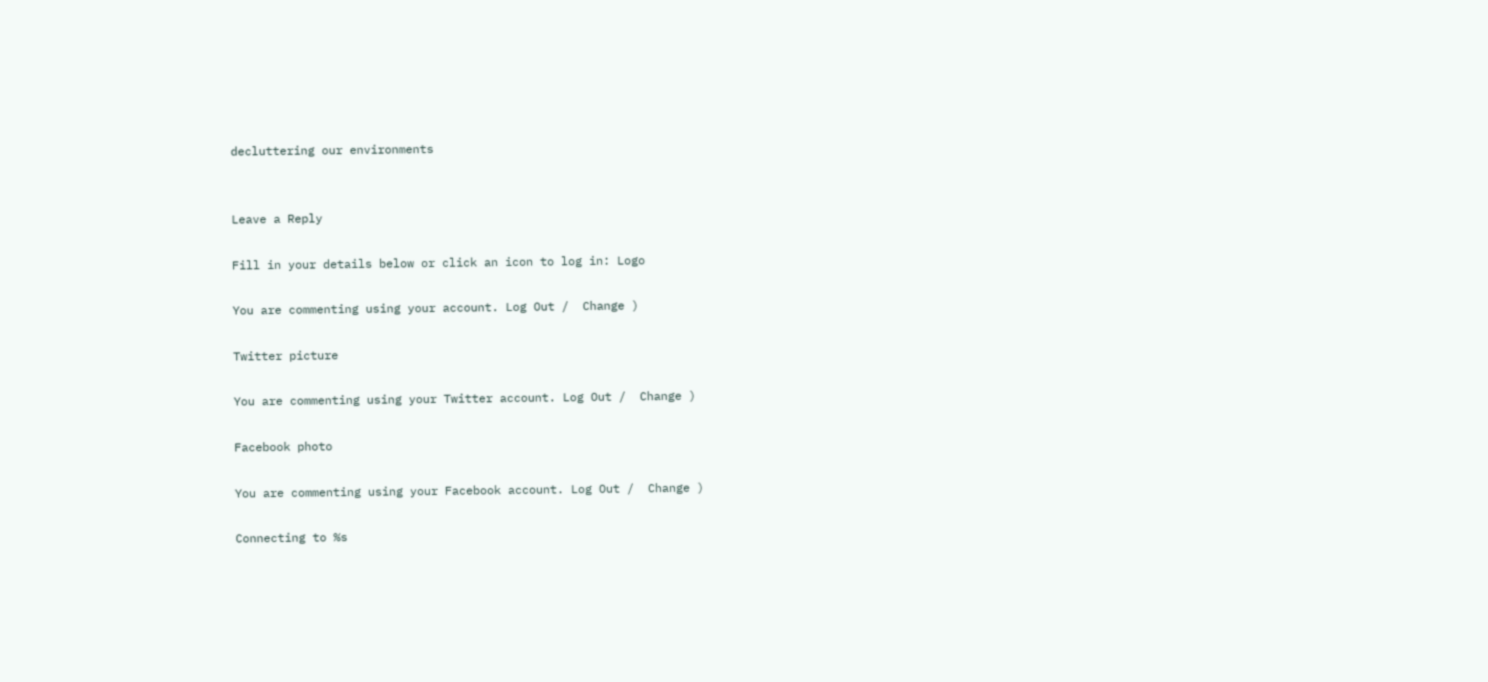decluttering our environments


Leave a Reply

Fill in your details below or click an icon to log in: Logo

You are commenting using your account. Log Out /  Change )

Twitter picture

You are commenting using your Twitter account. Log Out /  Change )

Facebook photo

You are commenting using your Facebook account. Log Out /  Change )

Connecting to %s